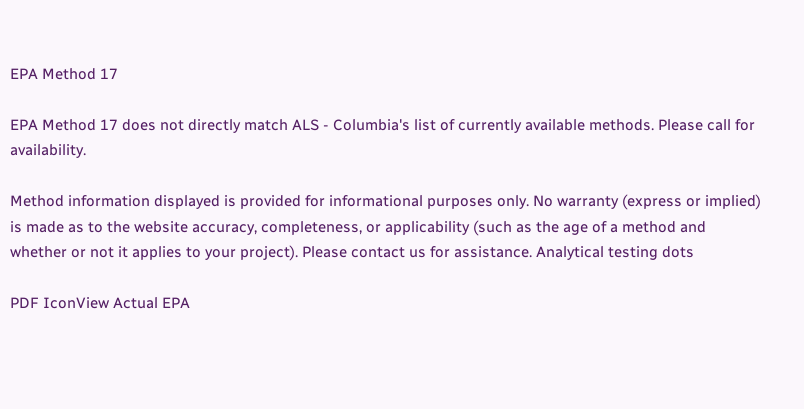EPA Method 17

EPA Method 17 does not directly match ALS - Columbia's list of currently available methods. Please call for availability.

Method information displayed is provided for informational purposes only. No warranty (express or implied) is made as to the website accuracy, completeness, or applicability (such as the age of a method and whether or not it applies to your project). Please contact us for assistance. Analytical testing dots

PDF IconView Actual EPA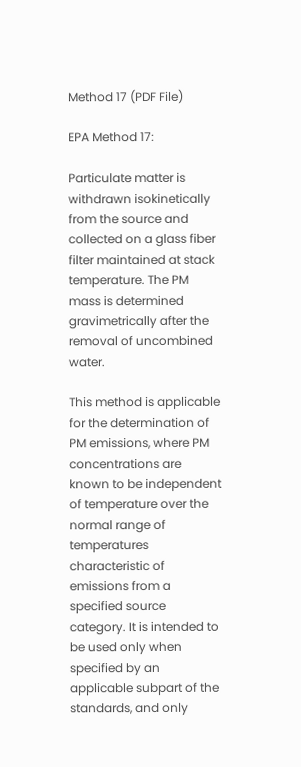Method 17 (PDF File)

EPA Method 17:

Particulate matter is withdrawn isokinetically from the source and collected on a glass fiber filter maintained at stack temperature. The PM mass is determined gravimetrically after the removal of uncombined water.

This method is applicable for the determination of PM emissions, where PM concentrations are known to be independent of temperature over the normal range of temperatures characteristic of emissions from a specified source category. It is intended to be used only when specified by an applicable subpart of the standards, and only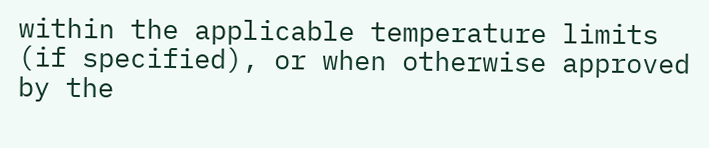within the applicable temperature limits (if specified), or when otherwise approved by the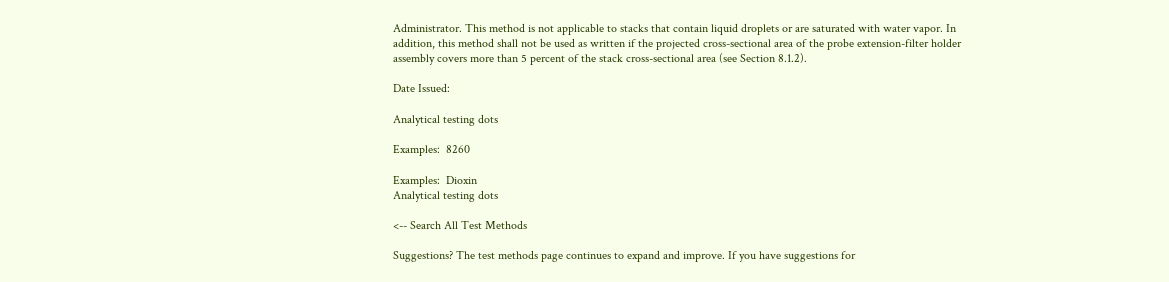Administrator. This method is not applicable to stacks that contain liquid droplets or are saturated with water vapor. In addition, this method shall not be used as written if the projected cross-sectional area of the probe extension-filter holder assembly covers more than 5 percent of the stack cross-sectional area (see Section 8.1.2).

Date Issued:

Analytical testing dots

Examples:  8260

Examples:  Dioxin
Analytical testing dots

<-- Search All Test Methods

Suggestions? The test methods page continues to expand and improve. If you have suggestions for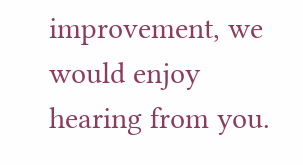improvement, we would enjoy hearing from you.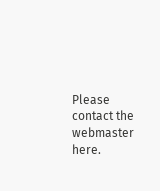Please contact the webmaster here.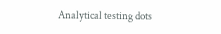Analytical testing dots